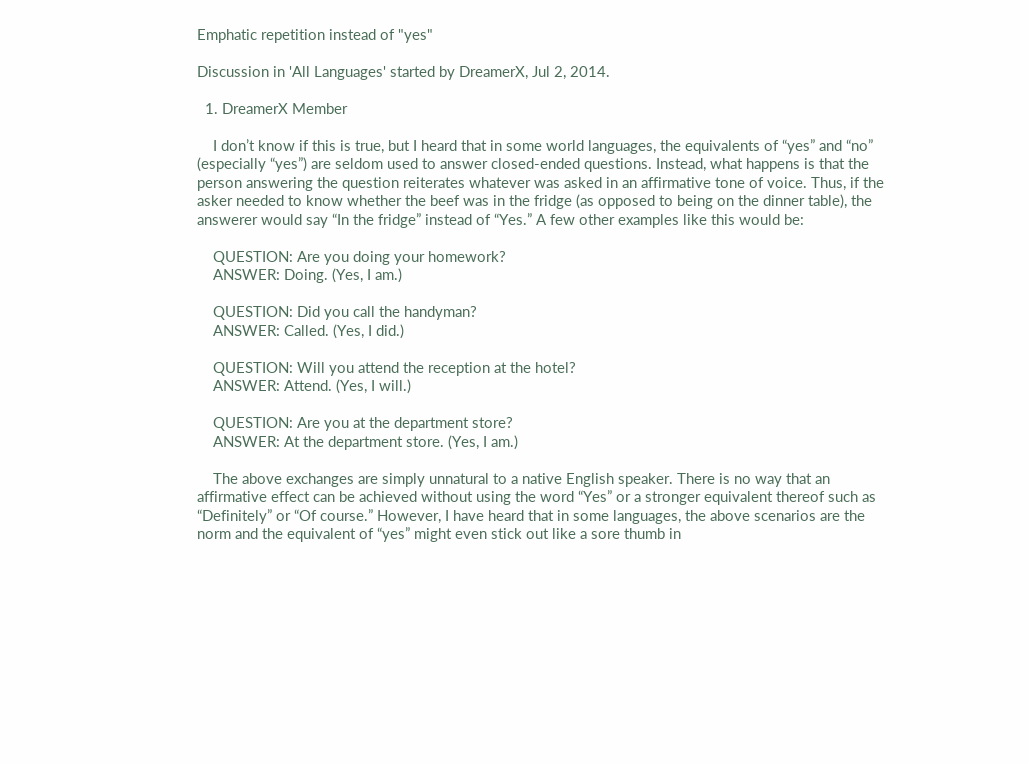Emphatic repetition instead of "yes"

Discussion in 'All Languages' started by DreamerX, Jul 2, 2014.

  1. DreamerX Member

    I don’t know if this is true, but I heard that in some world languages, the equivalents of “yes” and “no” (especially “yes”) are seldom used to answer closed-ended questions. Instead, what happens is that the person answering the question reiterates whatever was asked in an affirmative tone of voice. Thus, if the asker needed to know whether the beef was in the fridge (as opposed to being on the dinner table), the answerer would say “In the fridge” instead of “Yes.” A few other examples like this would be:

    QUESTION: Are you doing your homework?
    ANSWER: Doing. (Yes, I am.)

    QUESTION: Did you call the handyman?
    ANSWER: Called. (Yes, I did.)

    QUESTION: Will you attend the reception at the hotel?
    ANSWER: Attend. (Yes, I will.)

    QUESTION: Are you at the department store?
    ANSWER: At the department store. (Yes, I am.)

    The above exchanges are simply unnatural to a native English speaker. There is no way that an affirmative effect can be achieved without using the word “Yes” or a stronger equivalent thereof such as “Definitely” or “Of course.” However, I have heard that in some languages, the above scenarios are the norm and the equivalent of “yes” might even stick out like a sore thumb in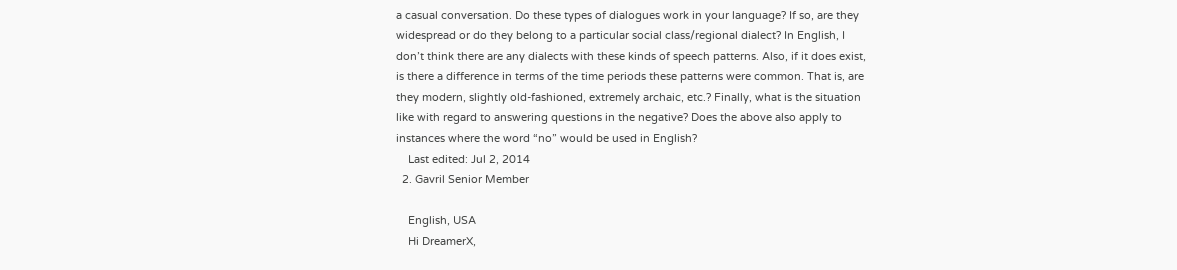a casual conversation. Do these types of dialogues work in your language? If so, are they widespread or do they belong to a particular social class/regional dialect? In English, I don’t think there are any dialects with these kinds of speech patterns. Also, if it does exist, is there a difference in terms of the time periods these patterns were common. That is, are they modern, slightly old-fashioned, extremely archaic, etc.? Finally, what is the situation like with regard to answering questions in the negative? Does the above also apply to instances where the word “no” would be used in English?
    Last edited: Jul 2, 2014
  2. Gavril Senior Member

    English, USA
    Hi DreamerX,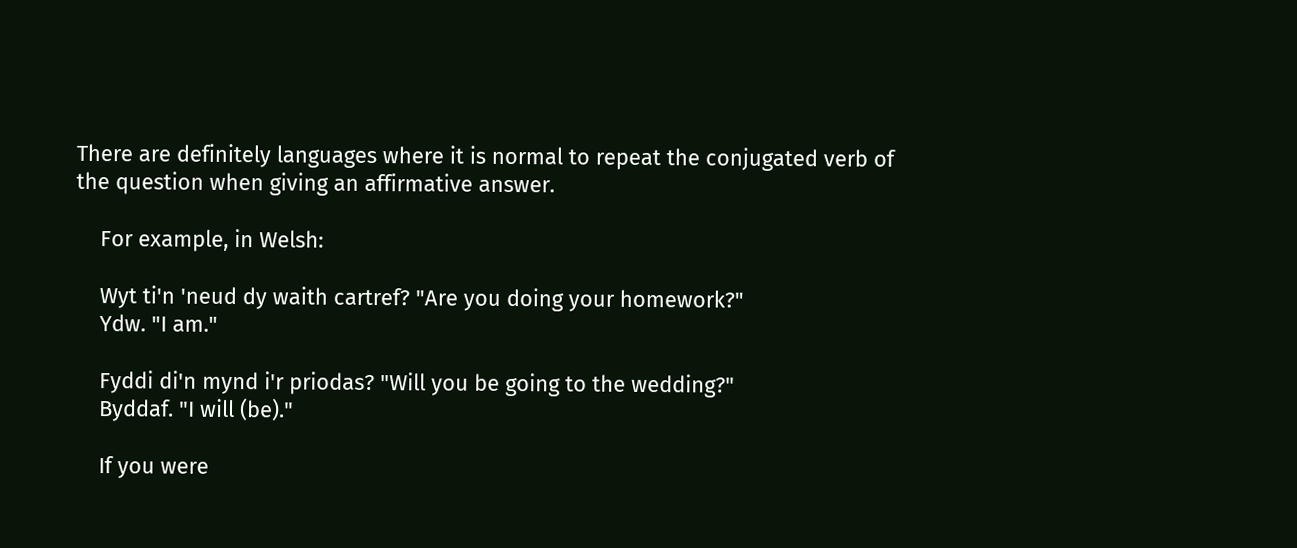There are definitely languages where it is normal to repeat the conjugated verb of the question when giving an affirmative answer.

    For example, in Welsh:

    Wyt ti'n 'neud dy waith cartref? "Are you doing your homework?"
    Ydw. "I am."

    Fyddi di'n mynd i'r priodas? "Will you be going to the wedding?"
    Byddaf. "I will (be)."

    If you were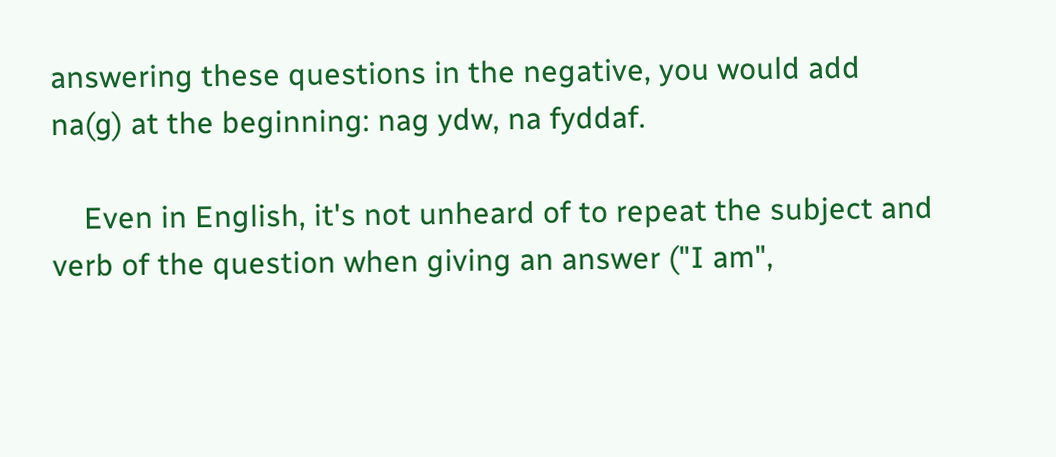answering these questions in the negative, you would add na(g) at the beginning: nag ydw, na fyddaf.

    Even in English, it's not unheard of to repeat the subject and verb of the question when giving an answer ("I am",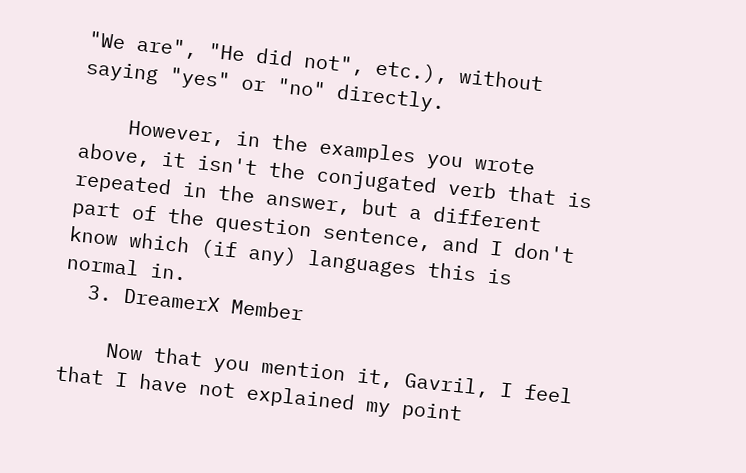"We are", "He did not", etc.), without saying "yes" or "no" directly.

    However, in the examples you wrote above, it isn't the conjugated verb that is repeated in the answer, but a different part of the question sentence, and I don't know which (if any) languages this is normal in.
  3. DreamerX Member

    Now that you mention it, Gavril, I feel that I have not explained my point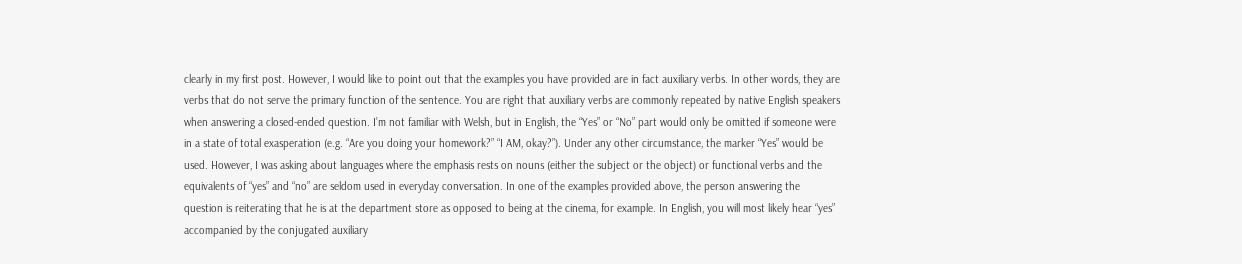clearly in my first post. However, I would like to point out that the examples you have provided are in fact auxiliary verbs. In other words, they are verbs that do not serve the primary function of the sentence. You are right that auxiliary verbs are commonly repeated by native English speakers when answering a closed-ended question. I’m not familiar with Welsh, but in English, the “Yes” or “No” part would only be omitted if someone were in a state of total exasperation (e.g. “Are you doing your homework?” “I AM, okay?”). Under any other circumstance, the marker “Yes” would be used. However, I was asking about languages where the emphasis rests on nouns (either the subject or the object) or functional verbs and the equivalents of “yes” and “no” are seldom used in everyday conversation. In one of the examples provided above, the person answering the question is reiterating that he is at the department store as opposed to being at the cinema, for example. In English, you will most likely hear “yes” accompanied by the conjugated auxiliary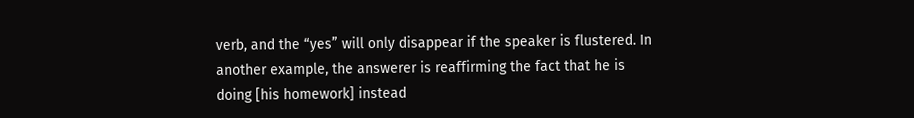verb, and the “yes” will only disappear if the speaker is flustered. In another example, the answerer is reaffirming the fact that he is doing [his homework] instead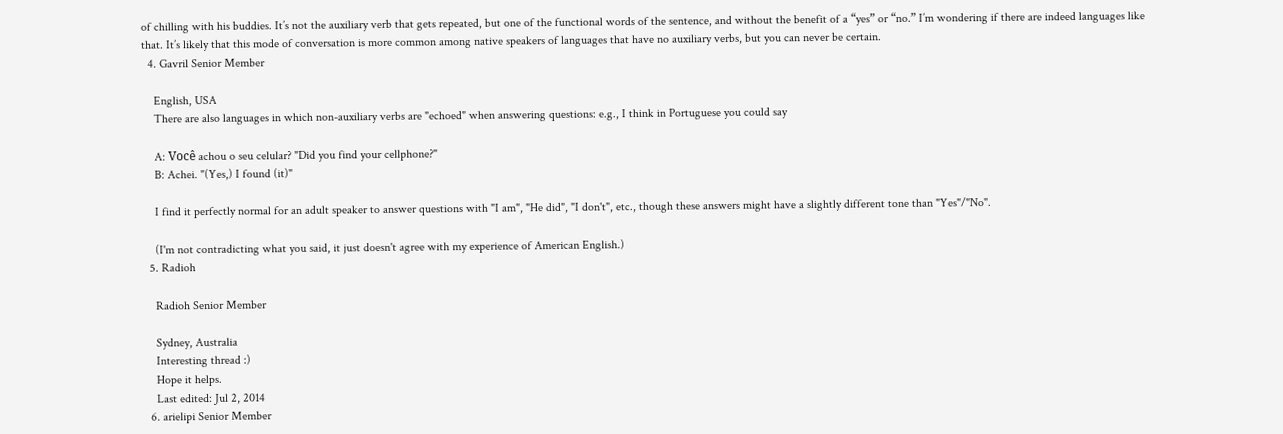of chilling with his buddies. It’s not the auxiliary verb that gets repeated, but one of the functional words of the sentence, and without the benefit of a “yes” or “no.” I’m wondering if there are indeed languages like that. It’s likely that this mode of conversation is more common among native speakers of languages that have no auxiliary verbs, but you can never be certain.
  4. Gavril Senior Member

    English, USA
    There are also languages in which non-auxiliary verbs are "echoed" when answering questions: e.g., I think in Portuguese you could say

    A: Você achou o seu celular? "Did you find your cellphone?"
    B: Achei. "(Yes,) I found (it)"

    I find it perfectly normal for an adult speaker to answer questions with "I am", "He did", "I don't", etc., though these answers might have a slightly different tone than "Yes"/"No".

    (I'm not contradicting what you said, it just doesn't agree with my experience of American English.)
  5. Radioh

    Radioh Senior Member

    Sydney, Australia
    Interesting thread :)
    Hope it helps.
    Last edited: Jul 2, 2014
  6. arielipi Senior Member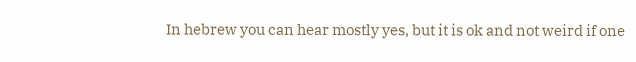In hebrew you can hear mostly yes, but it is ok and not weird if one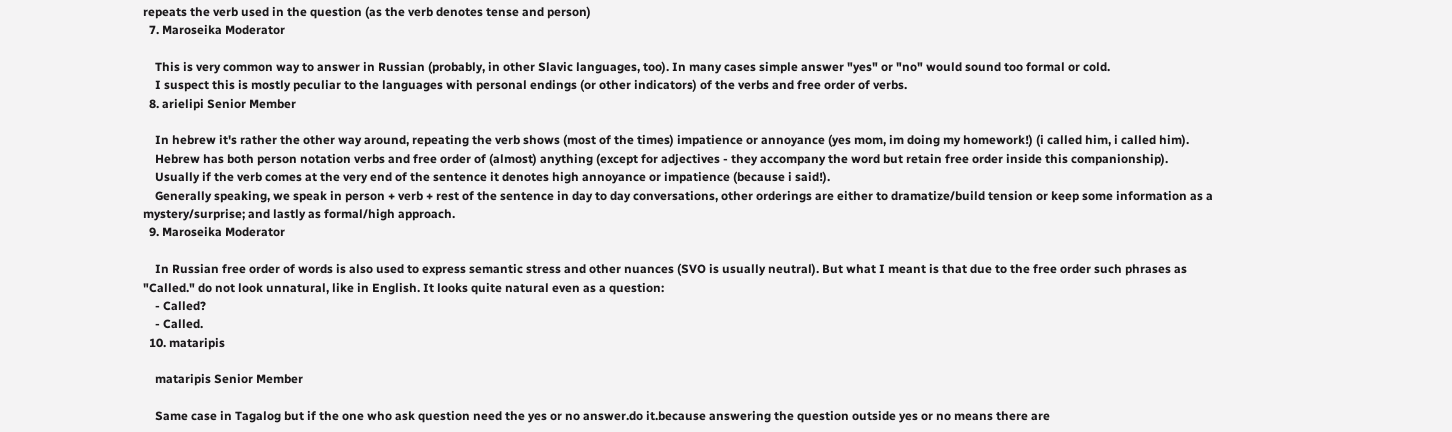repeats the verb used in the question (as the verb denotes tense and person)
  7. Maroseika Moderator

    This is very common way to answer in Russian (probably, in other Slavic languages, too). In many cases simple answer "yes" or "no" would sound too formal or cold.
    I suspect this is mostly peculiar to the languages with personal endings (or other indicators) of the verbs and free order of verbs.
  8. arielipi Senior Member

    In hebrew it's rather the other way around, repeating the verb shows (most of the times) impatience or annoyance (yes mom, im doing my homework!) (i called him, i called him).
    Hebrew has both person notation verbs and free order of (almost) anything (except for adjectives - they accompany the word but retain free order inside this companionship).
    Usually if the verb comes at the very end of the sentence it denotes high annoyance or impatience (because i said!).
    Generally speaking, we speak in person + verb + rest of the sentence in day to day conversations, other orderings are either to dramatize/build tension or keep some information as a mystery/surprise; and lastly as formal/high approach.
  9. Maroseika Moderator

    In Russian free order of words is also used to express semantic stress and other nuances (SVO is usually neutral). But what I meant is that due to the free order such phrases as "Called." do not look unnatural, like in English. It looks quite natural even as a question:
    - Called?
    - Called.
  10. mataripis

    mataripis Senior Member

    Same case in Tagalog but if the one who ask question need the yes or no answer.do it.because answering the question outside yes or no means there are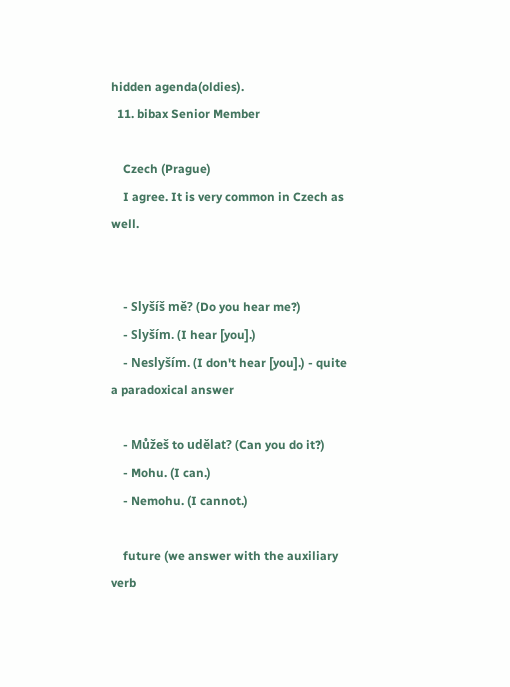hidden agenda(oldies).
  11. bibax Senior Member

    Czech (Prague)
    I agree. It is very common in Czech as well.


    - Slyšíš mě? (Do you hear me?)
    - Slyším. (I hear [you].)
    - Neslyším. (I don't hear [you].) - quite a paradoxical answer

    - Můžeš to udělat? (Can you do it?)
    - Mohu. (I can.)
    - Nemohu. (I cannot.)

    future (we answer with the auxiliary verb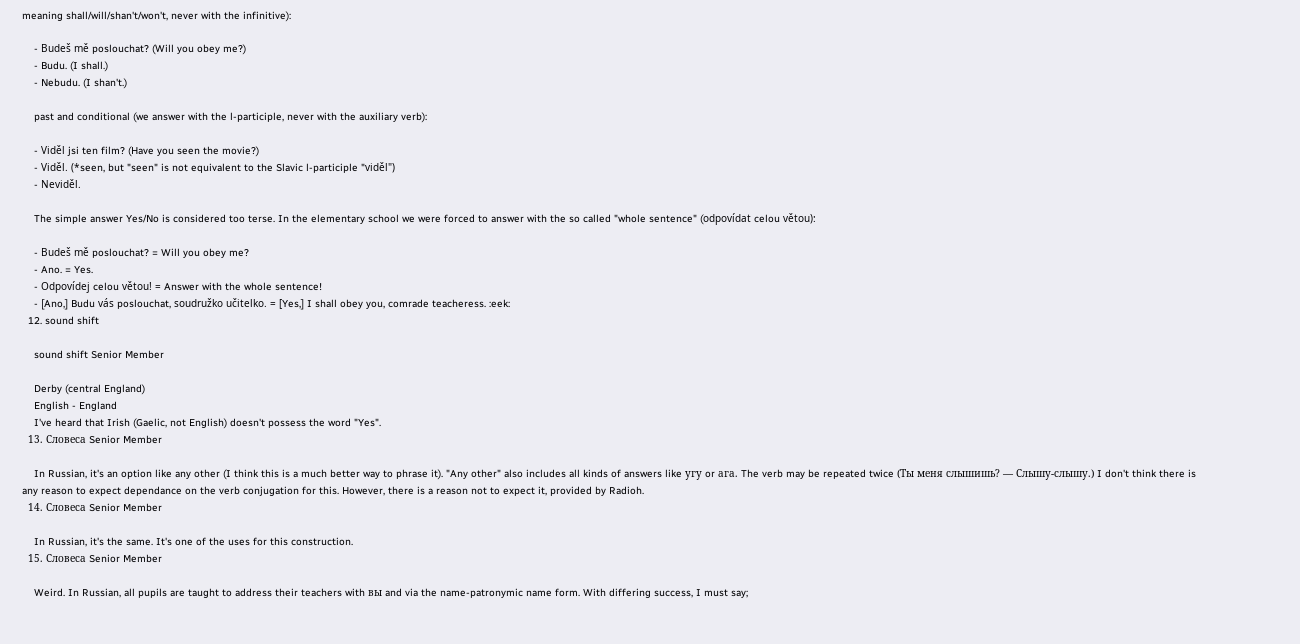meaning shall/will/shan't/won't, never with the infinitive):

    - Budeš mě poslouchat? (Will you obey me?)
    - Budu. (I shall.)
    - Nebudu. (I shan't.)

    past and conditional (we answer with the l-participle, never with the auxiliary verb):

    - Viděl jsi ten film? (Have you seen the movie?)
    - Viděl. (*seen, but "seen" is not equivalent to the Slavic l-participle "viděl")
    - Neviděl.

    The simple answer Yes/No is considered too terse. In the elementary school we were forced to answer with the so called "whole sentence" (odpovídat celou větou):

    - Budeš mě poslouchat? = Will you obey me?
    - Ano. = Yes.
    - Odpovídej celou větou! = Answer with the whole sentence!
    - [Ano,] Budu vás poslouchat, soudružko učitelko. = [Yes,] I shall obey you, comrade teacheress. :eek:
  12. sound shift

    sound shift Senior Member

    Derby (central England)
    English - England
    I've heard that Irish (Gaelic, not English) doesn't possess the word "Yes".
  13. Словеса Senior Member

    In Russian, it's an option like any other (I think this is a much better way to phrase it). "Any other" also includes all kinds of answers like угу or ага. The verb may be repeated twice (Ты меня слышишь? — Слышу-слышу.) I don't think there is any reason to expect dependance on the verb conjugation for this. However, there is a reason not to expect it, provided by Radioh.
  14. Словеса Senior Member

    In Russian, it's the same. It's one of the uses for this construction.
  15. Словеса Senior Member

    Weird. In Russian, all pupils are taught to address their teachers with вы and via the name-patronymic name form. With differing success, I must say;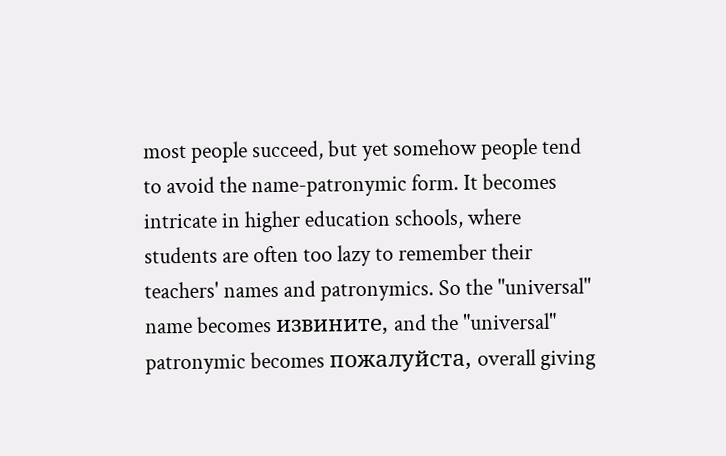most people succeed, but yet somehow people tend to avoid the name-patronymic form. It becomes intricate in higher education schools, where students are often too lazy to remember their teachers' names and patronymics. So the "universal" name becomes извините, and the "universal" patronymic becomes пожалуйста, overall giving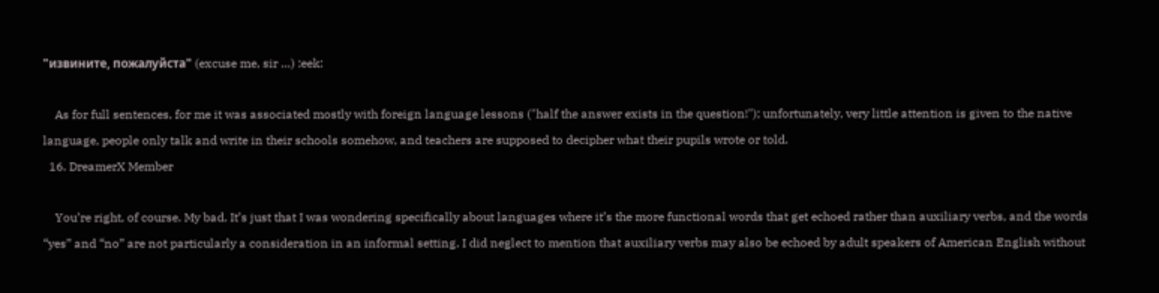"извините, пожалуйста" (excuse me, sir …) :eek:

    As for full sentences, for me it was associated mostly with foreign language lessons ("half the answer exists in the question!"); unfortunately, very little attention is given to the native language, people only talk and write in their schools somehow, and teachers are supposed to decipher what their pupils wrote or told.
  16. DreamerX Member

    You’re right, of course. My bad. It’s just that I was wondering specifically about languages where it’s the more functional words that get echoed rather than auxiliary verbs, and the words “yes” and “no” are not particularly a consideration in an informal setting. I did neglect to mention that auxiliary verbs may also be echoed by adult speakers of American English without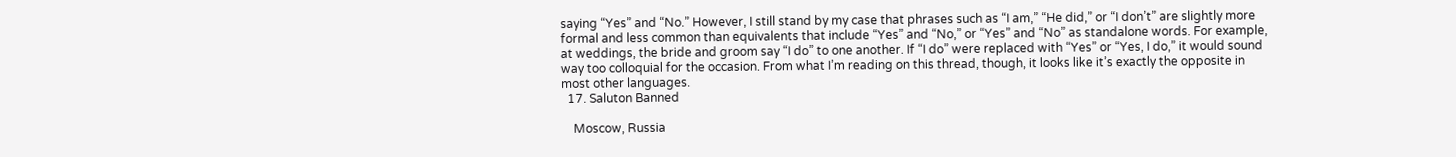saying “Yes” and “No.” However, I still stand by my case that phrases such as “I am,” “He did,” or “I don’t” are slightly more formal and less common than equivalents that include “Yes” and “No,” or “Yes” and “No” as standalone words. For example, at weddings, the bride and groom say “I do” to one another. If “I do” were replaced with “Yes” or “Yes, I do,” it would sound way too colloquial for the occasion. From what I’m reading on this thread, though, it looks like it’s exactly the opposite in most other languages.
  17. Saluton Banned

    Moscow, Russia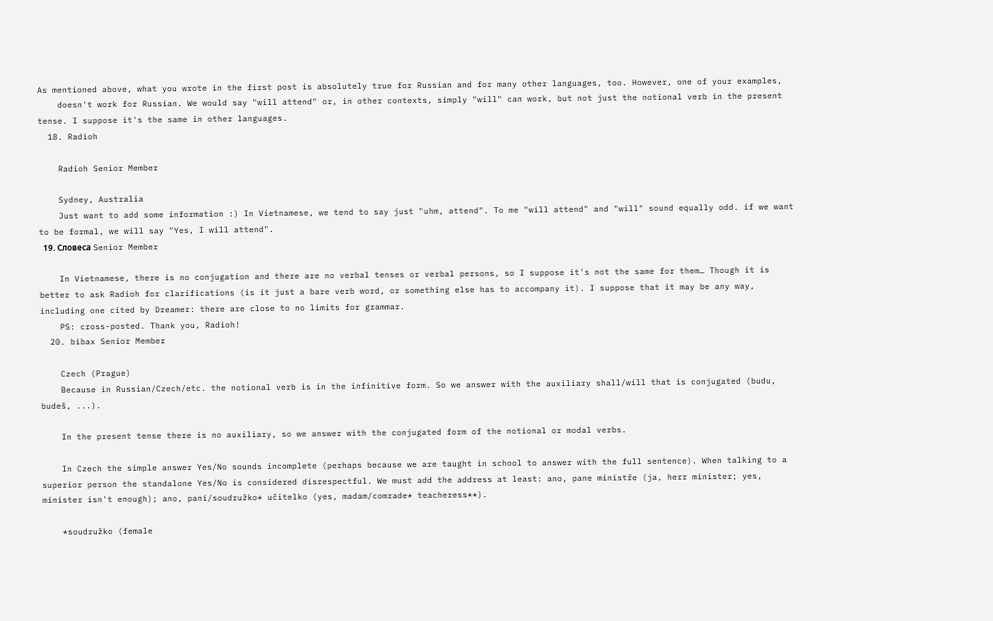As mentioned above, what you wrote in the first post is absolutely true for Russian and for many other languages, too. However, one of your examples,
    doesn't work for Russian. We would say "will attend" or, in other contexts, simply "will" can work, but not just the notional verb in the present tense. I suppose it's the same in other languages.
  18. Radioh

    Radioh Senior Member

    Sydney, Australia
    Just want to add some information :) In Vietnamese, we tend to say just "uhm, attend". To me "will attend" and "will" sound equally odd. if we want to be formal, we will say "Yes, I will attend".
  19. Словеса Senior Member

    In Vietnamese, there is no conjugation and there are no verbal tenses or verbal persons, so I suppose it's not the same for them… Though it is better to ask Radioh for clarifications (is it just a bare verb word, or something else has to accompany it). I suppose that it may be any way, including one cited by Dreamer: there are close to no limits for grammar.
    PS: cross-posted. Thank you, Radioh!
  20. bibax Senior Member

    Czech (Prague)
    Because in Russian/Czech/etc. the notional verb is in the infinitive form. So we answer with the auxiliary shall/will that is conjugated (budu, budeš, ...).

    In the present tense there is no auxiliary, so we answer with the conjugated form of the notional or modal verbs.

    In Czech the simple answer Yes/No sounds incomplete (perhaps because we are taught in school to answer with the full sentence). When talking to a superior person the standalone Yes/No is considered disrespectful. We must add the address at least: ano, pane ministře (ja, herr minister; yes, minister isn't enough); ano, paní/soudružko* učitelko (yes, madam/comrade* teacheress**).

    *soudružko (female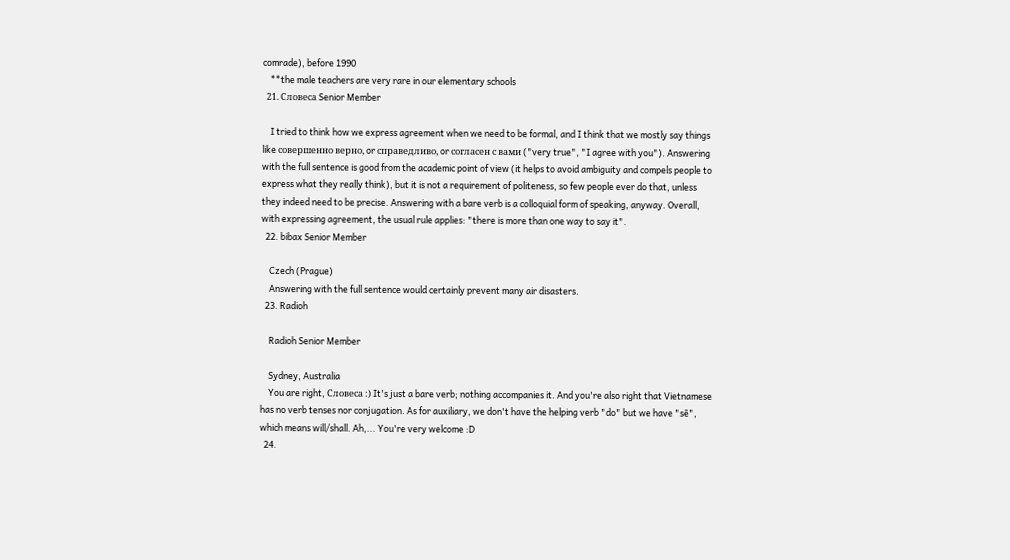comrade), before 1990
    **the male teachers are very rare in our elementary schools
  21. Словеса Senior Member

    I tried to think how we express agreement when we need to be formal, and I think that we mostly say things like совершенно верно, or справедливо, or согласен с вами ("very true", "I agree with you"). Answering with the full sentence is good from the academic point of view (it helps to avoid ambiguity and compels people to express what they really think), but it is not a requirement of politeness, so few people ever do that, unless they indeed need to be precise. Answering with a bare verb is a colloquial form of speaking, anyway. Overall, with expressing agreement, the usual rule applies: "there is more than one way to say it".
  22. bibax Senior Member

    Czech (Prague)
    Answering with the full sentence would certainly prevent many air disasters.
  23. Radioh

    Radioh Senior Member

    Sydney, Australia
    You are right, Словеса :) It's just a bare verb; nothing accompanies it. And you're also right that Vietnamese has no verb tenses nor conjugation. As for auxiliary, we don't have the helping verb "do" but we have "sẽ", which means will/shall. Ah,... You're very welcome :D
  24.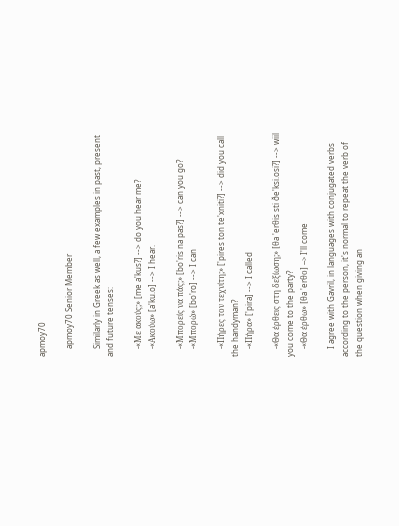apmoy70

    apmoy70 Senior Member

    Similarly in Greek as well, a few examples in past, present and future tenses:

    -«Με ακούς;» [me a'kus?] --> do you hear me?
    -«Ακούω» [a'ku.o] --> I hear.

    -«Μπορείς να πάς;» [bo'ris na pas?] --> can you go?
    -«Μπορώ» [bo'ro] --> I can

    -«Πήρες τον τεχνίτη;» ['pires ton te'xniti?] --> did you call the handyman?
    -«Πήρα» ['pira] --> I called

    -«Θα έρθεις στη δεξίωση;» [θa 'erθis sti ðe'ksi.osi?] --> wiil you come to the party?
    -«Θα έρθω» [θa 'erθo] --> I'll come

    I agree with Gavril, in languages with conjugated verbs according to the person, it's normal to repeat the verb of the question when giving an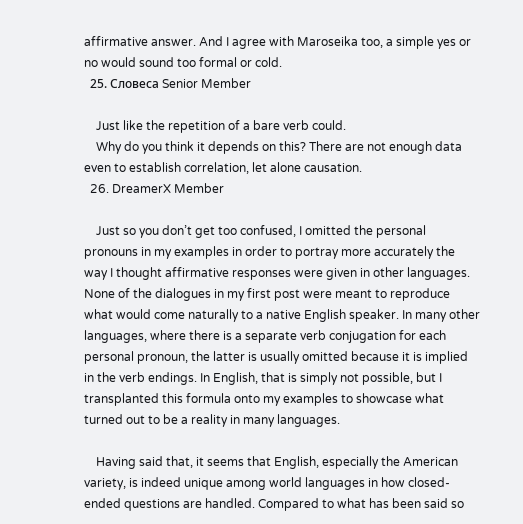affirmative answer. And I agree with Maroseika too, a simple yes or no would sound too formal or cold.
  25. Словеса Senior Member

    Just like the repetition of a bare verb could.
    Why do you think it depends on this? There are not enough data even to establish correlation, let alone causation.
  26. DreamerX Member

    Just so you don’t get too confused, I omitted the personal pronouns in my examples in order to portray more accurately the way I thought affirmative responses were given in other languages. None of the dialogues in my first post were meant to reproduce what would come naturally to a native English speaker. In many other languages, where there is a separate verb conjugation for each personal pronoun, the latter is usually omitted because it is implied in the verb endings. In English, that is simply not possible, but I transplanted this formula onto my examples to showcase what turned out to be a reality in many languages.

    Having said that, it seems that English, especially the American variety, is indeed unique among world languages in how closed-ended questions are handled. Compared to what has been said so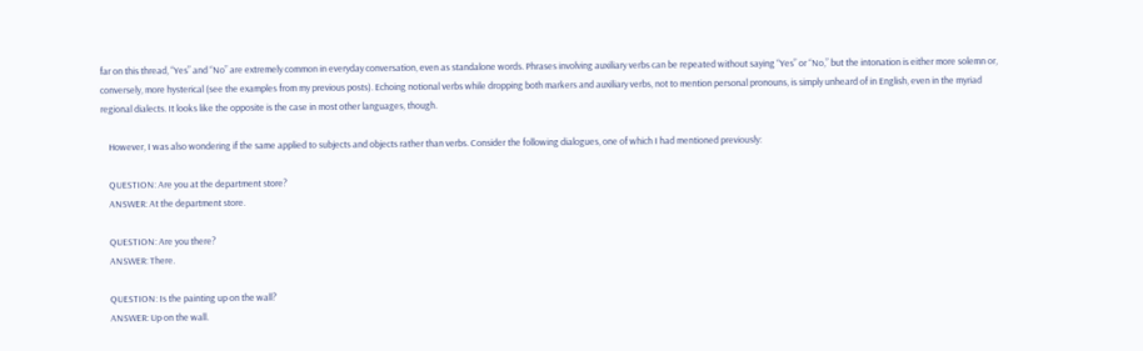far on this thread, “Yes” and “No” are extremely common in everyday conversation, even as standalone words. Phrases involving auxiliary verbs can be repeated without saying “Yes” or “No,” but the intonation is either more solemn or, conversely, more hysterical (see the examples from my previous posts). Echoing notional verbs while dropping both markers and auxiliary verbs, not to mention personal pronouns, is simply unheard of in English, even in the myriad regional dialects. It looks like the opposite is the case in most other languages, though.

    However, I was also wondering if the same applied to subjects and objects rather than verbs. Consider the following dialogues, one of which I had mentioned previously:

    QUESTION: Are you at the department store?
    ANSWER: At the department store.

    QUESTION: Are you there?
    ANSWER: There.

    QUESTION: Is the painting up on the wall?
    ANSWER: Up on the wall.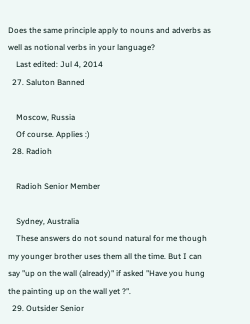Does the same principle apply to nouns and adverbs as well as notional verbs in your language?
    Last edited: Jul 4, 2014
  27. Saluton Banned

    Moscow, Russia
    Of course. Applies :)
  28. Radioh

    Radioh Senior Member

    Sydney, Australia
    These answers do not sound natural for me though my younger brother uses them all the time. But I can say "up on the wall (already)" if asked "Have you hung the painting up on the wall yet ?".
  29. Outsider Senior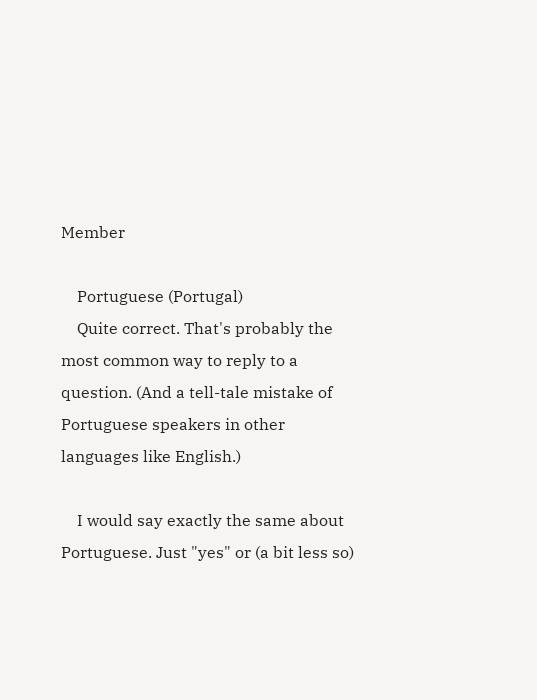Member

    Portuguese (Portugal)
    Quite correct. That's probably the most common way to reply to a question. (And a tell-tale mistake of Portuguese speakers in other languages like English.)

    I would say exactly the same about Portuguese. Just "yes" or (a bit less so)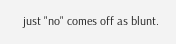just "no" comes off as blunt.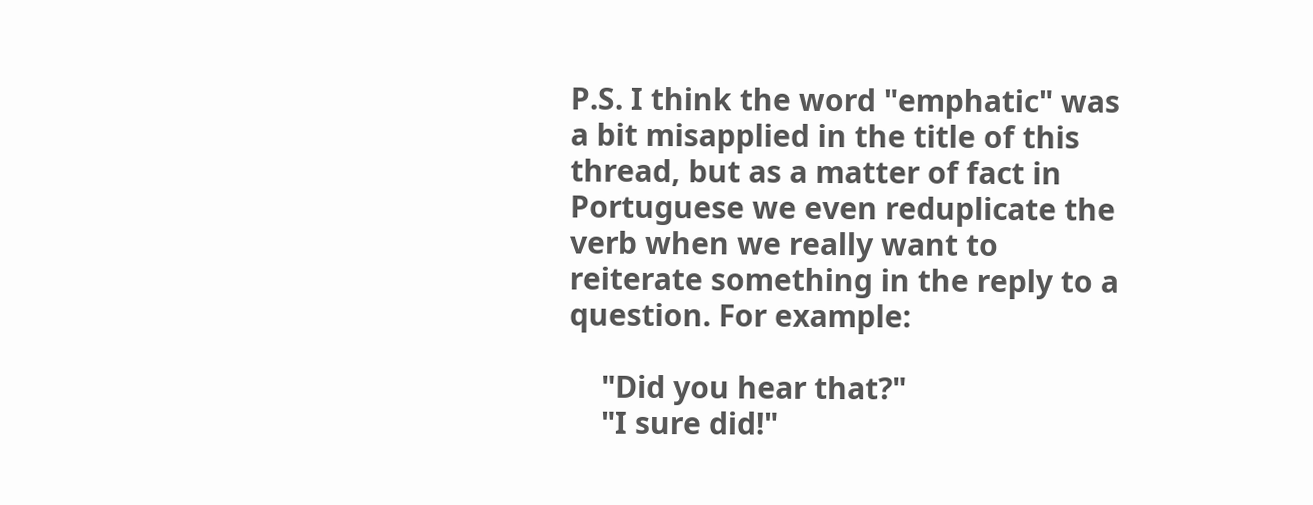P.S. I think the word "emphatic" was a bit misapplied in the title of this thread, but as a matter of fact in Portuguese we even reduplicate the verb when we really want to reiterate something in the reply to a question. For example:

    "Did you hear that?"
    "I sure did!"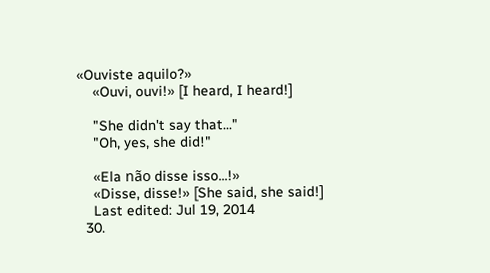«Ouviste aquilo?»
    «Ouvi, ouvi!» [I heard, I heard!]

    "She didn't say that..."
    "Oh, yes, she did!"

    «Ela não disse isso...!»
    «Disse, disse!» [She said, she said!]
    Last edited: Jul 19, 2014
  30.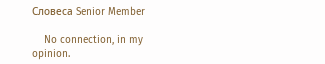Словеса Senior Member

    No connection, in my opinion.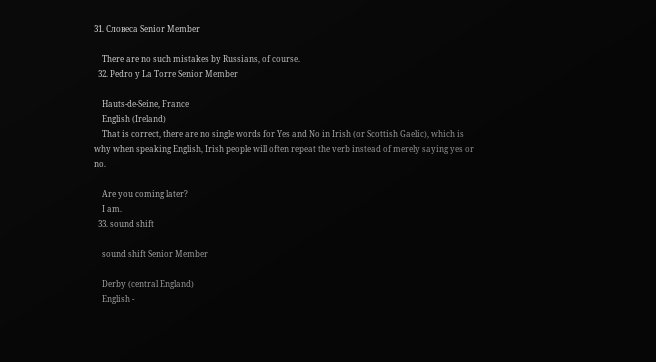31. Словеса Senior Member

    There are no such mistakes by Russians, of course.
  32. Pedro y La Torre Senior Member

    Hauts-de-Seine, France
    English (Ireland)
    That is correct, there are no single words for Yes and No in Irish (or Scottish Gaelic), which is why when speaking English, Irish people will often repeat the verb instead of merely saying yes or no.

    Are you coming later?
    I am.
  33. sound shift

    sound shift Senior Member

    Derby (central England)
    English -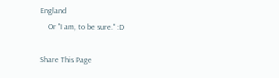England
    Or "I am, to be sure." :D

Share This Page